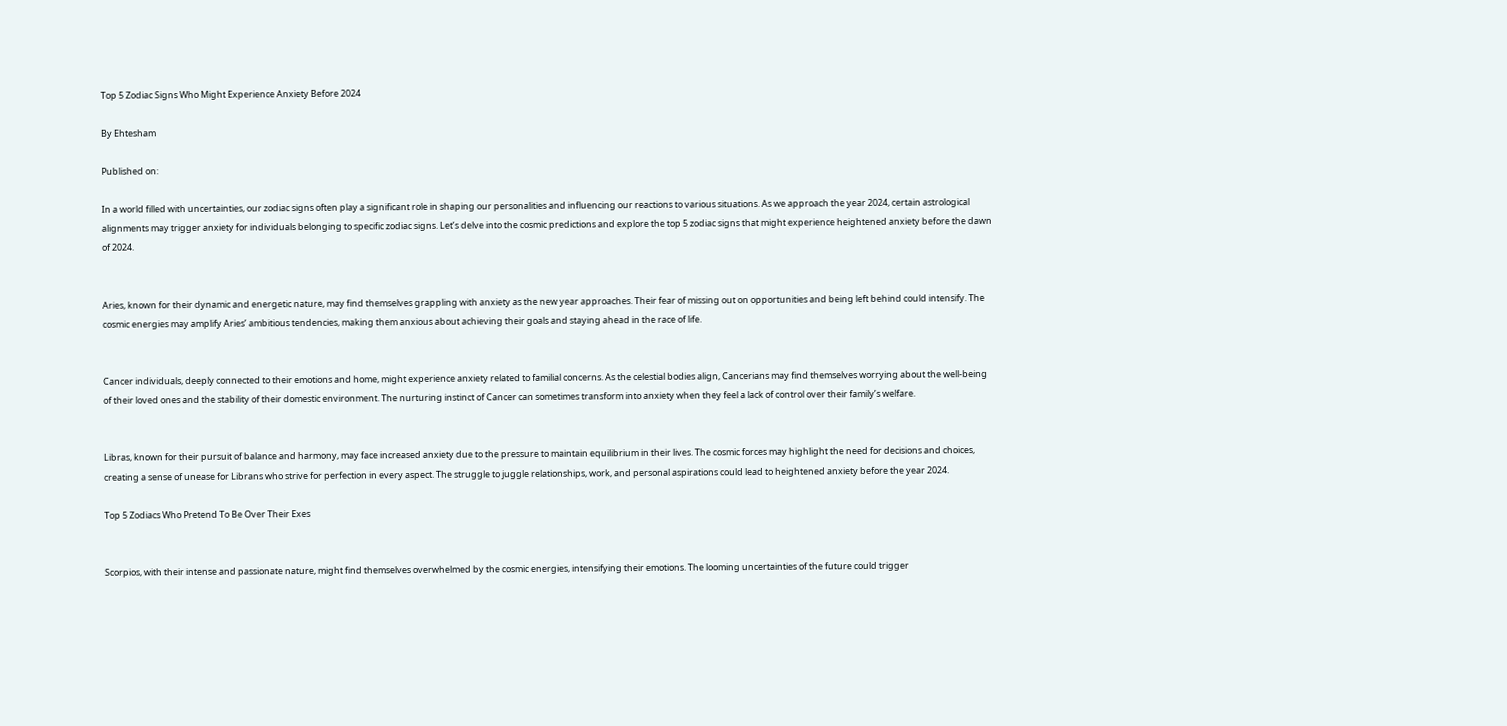Top 5 Zodiac Signs Who Might Experience Anxiety Before 2024

By Ehtesham

Published on:

In a world filled with uncertainties, our zodiac signs often play a significant role in shaping our personalities and influencing our reactions to various situations. As we approach the year 2024, certain astrological alignments may trigger anxiety for individuals belonging to specific zodiac signs. Let’s delve into the cosmic predictions and explore the top 5 zodiac signs that might experience heightened anxiety before the dawn of 2024.


Aries, known for their dynamic and energetic nature, may find themselves grappling with anxiety as the new year approaches. Their fear of missing out on opportunities and being left behind could intensify. The cosmic energies may amplify Aries’ ambitious tendencies, making them anxious about achieving their goals and staying ahead in the race of life.


Cancer individuals, deeply connected to their emotions and home, might experience anxiety related to familial concerns. As the celestial bodies align, Cancerians may find themselves worrying about the well-being of their loved ones and the stability of their domestic environment. The nurturing instinct of Cancer can sometimes transform into anxiety when they feel a lack of control over their family’s welfare.


Libras, known for their pursuit of balance and harmony, may face increased anxiety due to the pressure to maintain equilibrium in their lives. The cosmic forces may highlight the need for decisions and choices, creating a sense of unease for Librans who strive for perfection in every aspect. The struggle to juggle relationships, work, and personal aspirations could lead to heightened anxiety before the year 2024.

Top 5 Zodiacs Who Pretend To Be Over Their Exes


Scorpios, with their intense and passionate nature, might find themselves overwhelmed by the cosmic energies, intensifying their emotions. The looming uncertainties of the future could trigger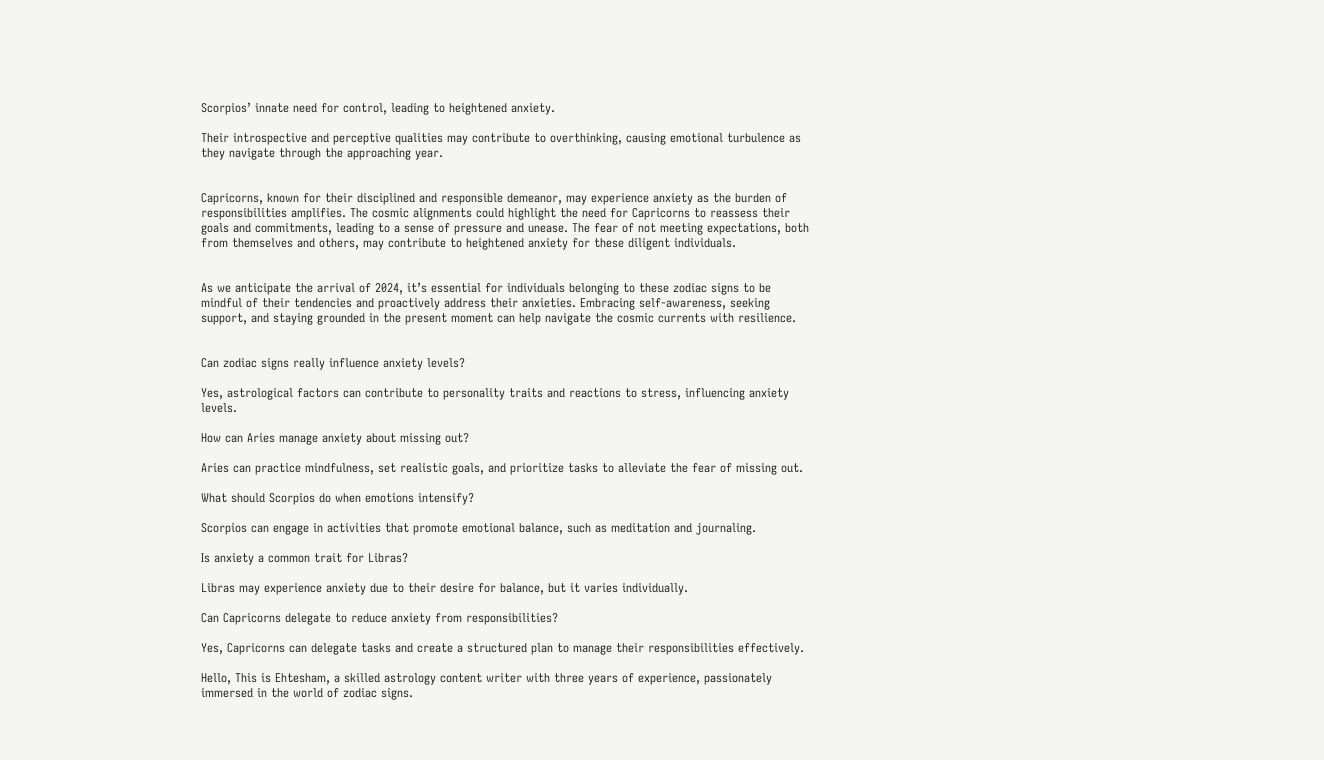Scorpios’ innate need for control, leading to heightened anxiety.

Their introspective and perceptive qualities may contribute to overthinking, causing emotional turbulence as they navigate through the approaching year.


Capricorns, known for their disciplined and responsible demeanor, may experience anxiety as the burden of responsibilities amplifies. The cosmic alignments could highlight the need for Capricorns to reassess their goals and commitments, leading to a sense of pressure and unease. The fear of not meeting expectations, both from themselves and others, may contribute to heightened anxiety for these diligent individuals.


As we anticipate the arrival of 2024, it’s essential for individuals belonging to these zodiac signs to be mindful of their tendencies and proactively address their anxieties. Embracing self-awareness, seeking support, and staying grounded in the present moment can help navigate the cosmic currents with resilience.


Can zodiac signs really influence anxiety levels?

Yes, astrological factors can contribute to personality traits and reactions to stress, influencing anxiety levels.

How can Aries manage anxiety about missing out?

Aries can practice mindfulness, set realistic goals, and prioritize tasks to alleviate the fear of missing out.

What should Scorpios do when emotions intensify?

Scorpios can engage in activities that promote emotional balance, such as meditation and journaling.

Is anxiety a common trait for Libras?

Libras may experience anxiety due to their desire for balance, but it varies individually.

Can Capricorns delegate to reduce anxiety from responsibilities?

Yes, Capricorns can delegate tasks and create a structured plan to manage their responsibilities effectively.

Hello, This is Ehtesham, a skilled astrology content writer with three years of experience, passionately immersed in the world of zodiac signs.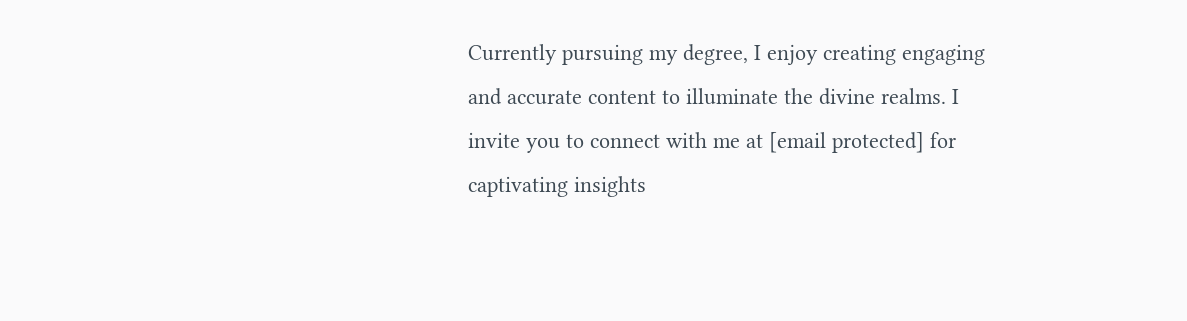Currently pursuing my degree, I enjoy creating engaging and accurate content to illuminate the divine realms. I invite you to connect with me at [email protected] for captivating insights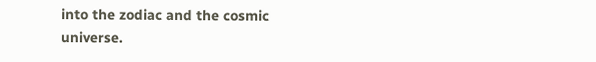into the zodiac and the cosmic universe.